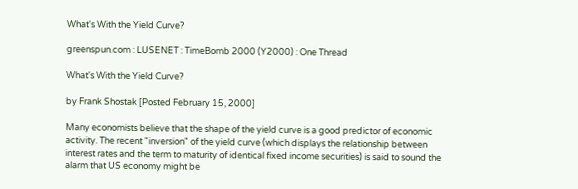What's With the Yield Curve?

greenspun.com : LUSENET : TimeBomb 2000 (Y2000) : One Thread

What's With the Yield Curve?

by Frank Shostak [Posted February 15, 2000]

Many economists believe that the shape of the yield curve is a good predictor of economic activity. The recent "inversion" of the yield curve (which displays the relationship between interest rates and the term to maturity of identical fixed income securities) is said to sound the alarm that US economy might be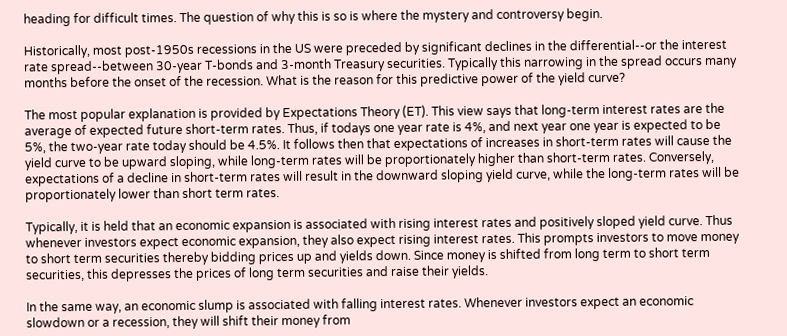heading for difficult times. The question of why this is so is where the mystery and controversy begin.

Historically, most post-1950s recessions in the US were preceded by significant declines in the differential--or the interest rate spread--between 30-year T-bonds and 3-month Treasury securities. Typically this narrowing in the spread occurs many months before the onset of the recession. What is the reason for this predictive power of the yield curve?

The most popular explanation is provided by Expectations Theory (ET). This view says that long-term interest rates are the average of expected future short-term rates. Thus, if todays one year rate is 4%, and next year one year is expected to be 5%, the two-year rate today should be 4.5%. It follows then that expectations of increases in short-term rates will cause the yield curve to be upward sloping, while long-term rates will be proportionately higher than short-term rates. Conversely, expectations of a decline in short-term rates will result in the downward sloping yield curve, while the long-term rates will be proportionately lower than short term rates.

Typically, it is held that an economic expansion is associated with rising interest rates and positively sloped yield curve. Thus whenever investors expect economic expansion, they also expect rising interest rates. This prompts investors to move money to short term securities thereby bidding prices up and yields down. Since money is shifted from long term to short term securities, this depresses the prices of long term securities and raise their yields.

In the same way, an economic slump is associated with falling interest rates. Whenever investors expect an economic slowdown or a recession, they will shift their money from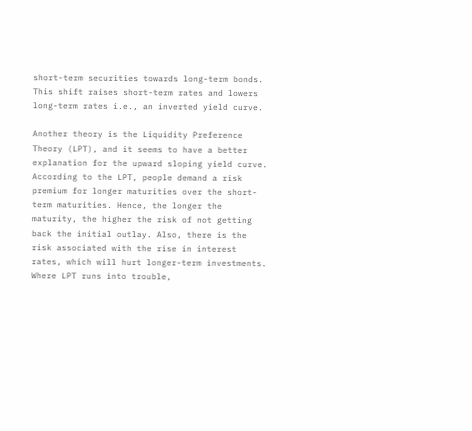short-term securities towards long-term bonds. This shift raises short-term rates and lowers long-term rates i.e., an inverted yield curve.

Another theory is the Liquidity Preference Theory (LPT), and it seems to have a better explanation for the upward sloping yield curve. According to the LPT, people demand a risk premium for longer maturities over the short-term maturities. Hence, the longer the maturity, the higher the risk of not getting back the initial outlay. Also, there is the risk associated with the rise in interest rates, which will hurt longer-term investments. Where LPT runs into trouble,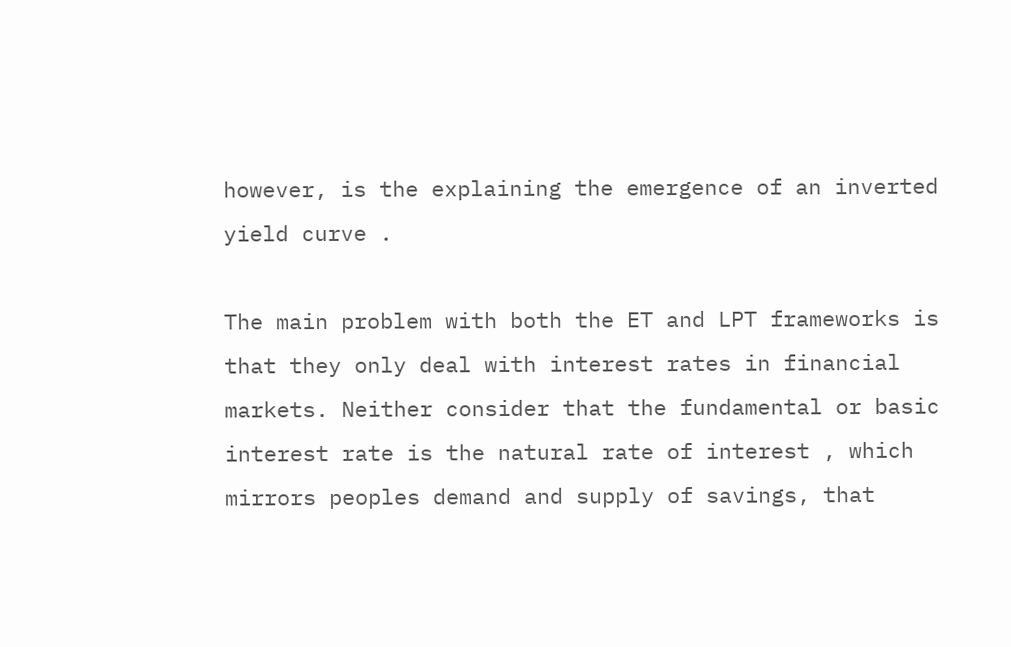however, is the explaining the emergence of an inverted yield curve .

The main problem with both the ET and LPT frameworks is that they only deal with interest rates in financial markets. Neither consider that the fundamental or basic interest rate is the natural rate of interest , which mirrors peoples demand and supply of savings, that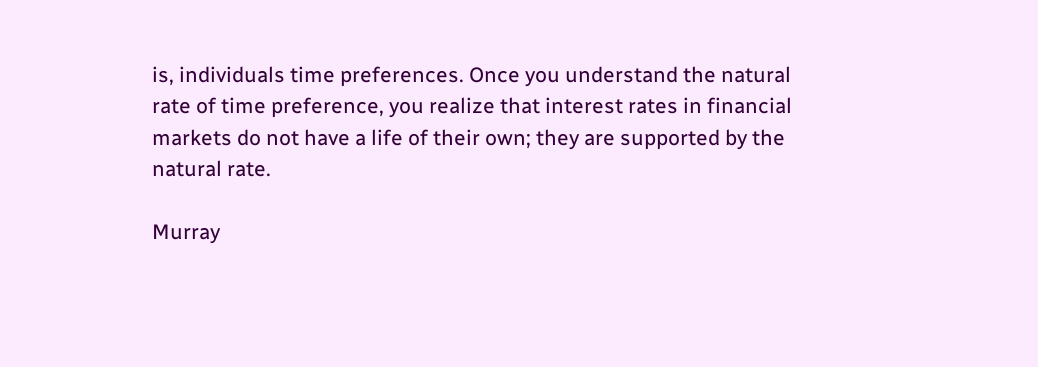is, individuals time preferences. Once you understand the natural rate of time preference, you realize that interest rates in financial markets do not have a life of their own; they are supported by the natural rate.

Murray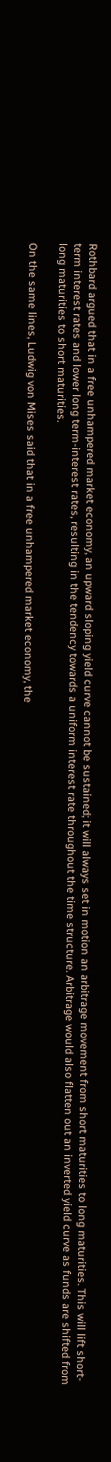Rothbard argued that in a free unhampered market economy, an upward sloping yield curve cannot be sustained; it will always set in motion an arbitrage movement from short maturities to long maturities. This will lift short-term interest rates and lower long term-interest rates, resulting in the tendency towards a uniform interest rate throughout the time structure. Arbitrage would also flatten out an inverted yield curve as funds are shifted from long maturities to short maturities.

On the same lines, Ludwig von Mises said that in a free unhampered market economy, the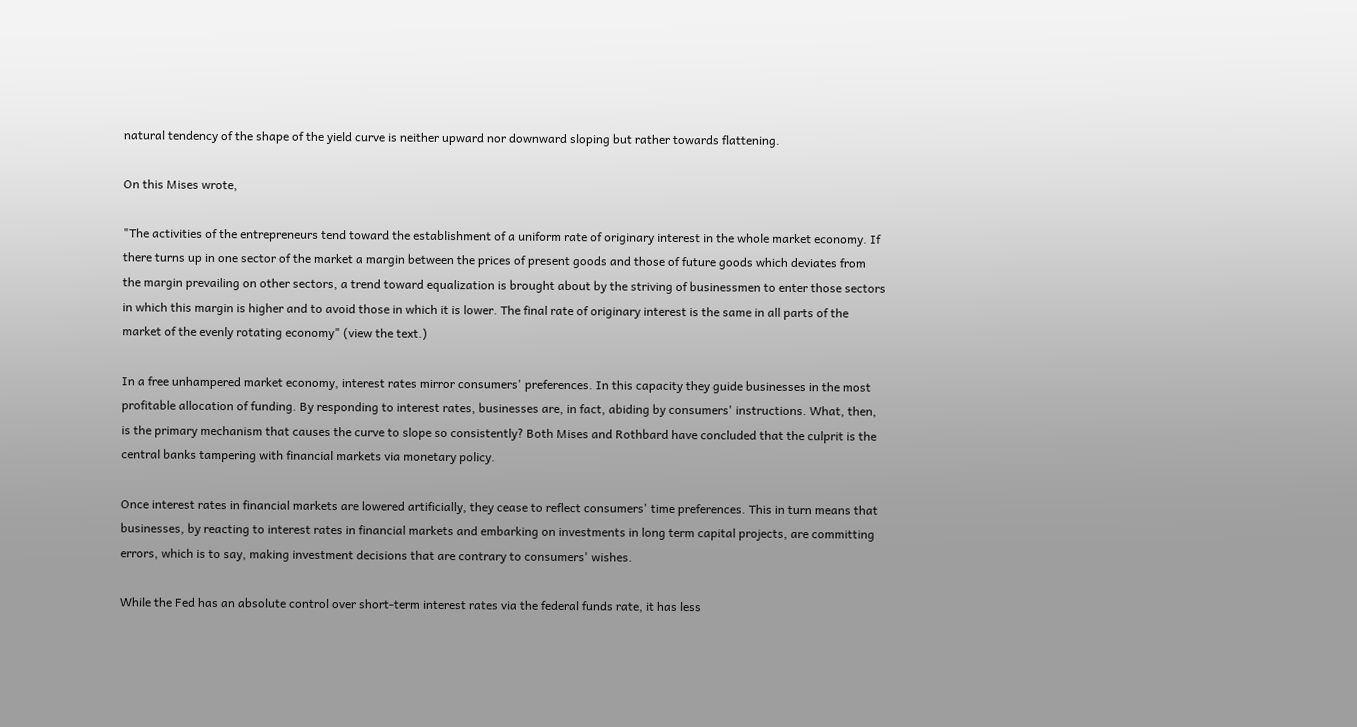natural tendency of the shape of the yield curve is neither upward nor downward sloping but rather towards flattening.

On this Mises wrote,

"The activities of the entrepreneurs tend toward the establishment of a uniform rate of originary interest in the whole market economy. If there turns up in one sector of the market a margin between the prices of present goods and those of future goods which deviates from the margin prevailing on other sectors, a trend toward equalization is brought about by the striving of businessmen to enter those sectors in which this margin is higher and to avoid those in which it is lower. The final rate of originary interest is the same in all parts of the market of the evenly rotating economy" (view the text.)

In a free unhampered market economy, interest rates mirror consumers' preferences. In this capacity they guide businesses in the most profitable allocation of funding. By responding to interest rates, businesses are, in fact, abiding by consumers' instructions. What, then, is the primary mechanism that causes the curve to slope so consistently? Both Mises and Rothbard have concluded that the culprit is the central banks tampering with financial markets via monetary policy.

Once interest rates in financial markets are lowered artificially, they cease to reflect consumers' time preferences. This in turn means that businesses, by reacting to interest rates in financial markets and embarking on investments in long term capital projects, are committing errors, which is to say, making investment decisions that are contrary to consumers' wishes.

While the Fed has an absolute control over short-term interest rates via the federal funds rate, it has less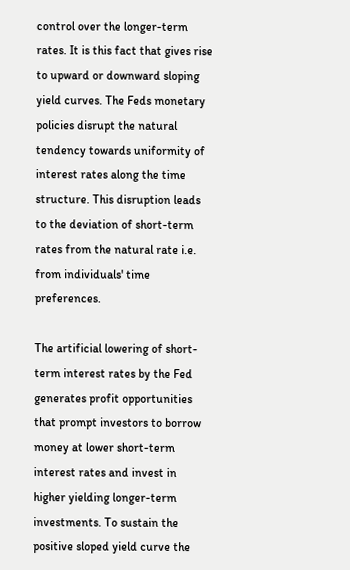control over the longer-term rates. It is this fact that gives rise to upward or downward sloping yield curves. The Feds monetary policies disrupt the natural tendency towards uniformity of interest rates along the time structure. This disruption leads to the deviation of short-term rates from the natural rate i.e. from individuals' time preferences.

The artificial lowering of short-term interest rates by the Fed generates profit opportunities that prompt investors to borrow money at lower short-term interest rates and invest in higher yielding longer-term investments. To sustain the positive sloped yield curve the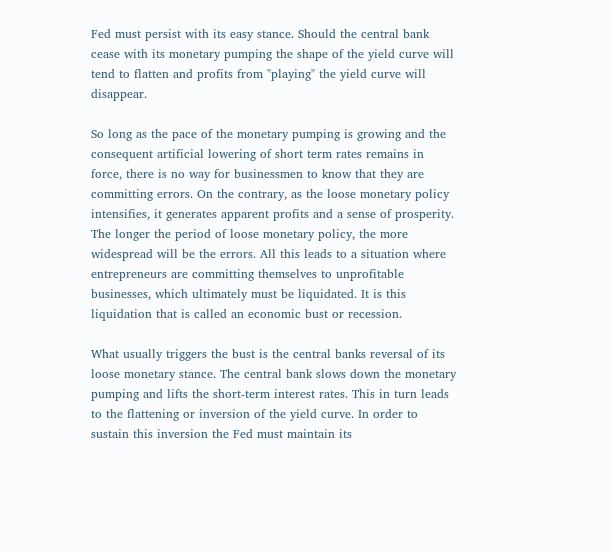Fed must persist with its easy stance. Should the central bank cease with its monetary pumping the shape of the yield curve will tend to flatten and profits from "playing" the yield curve will disappear.

So long as the pace of the monetary pumping is growing and the consequent artificial lowering of short term rates remains in force, there is no way for businessmen to know that they are committing errors. On the contrary, as the loose monetary policy intensifies, it generates apparent profits and a sense of prosperity. The longer the period of loose monetary policy, the more widespread will be the errors. All this leads to a situation where entrepreneurs are committing themselves to unprofitable businesses, which ultimately must be liquidated. It is this liquidation that is called an economic bust or recession.

What usually triggers the bust is the central banks reversal of its loose monetary stance. The central bank slows down the monetary pumping and lifts the short-term interest rates. This in turn leads to the flattening or inversion of the yield curve. In order to sustain this inversion the Fed must maintain its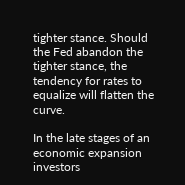tighter stance. Should the Fed abandon the tighter stance, the tendency for rates to equalize will flatten the curve.

In the late stages of an economic expansion investors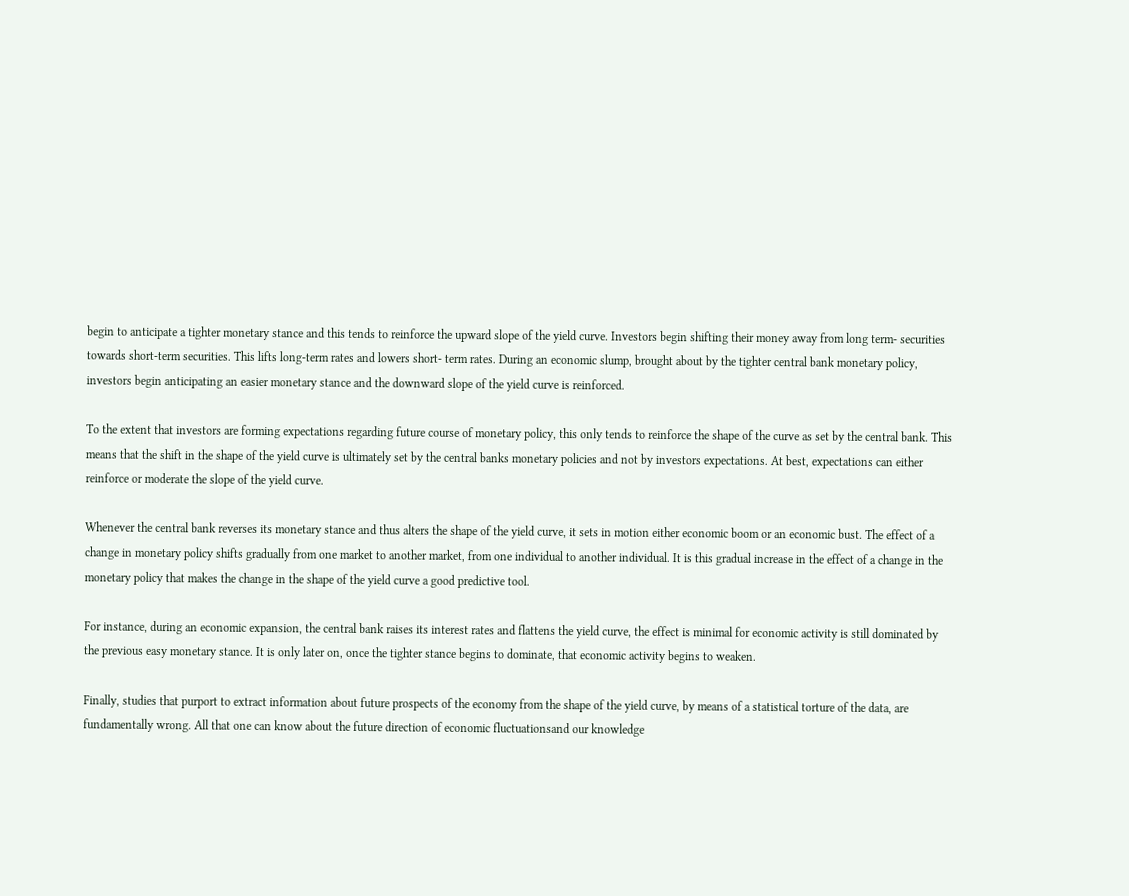begin to anticipate a tighter monetary stance and this tends to reinforce the upward slope of the yield curve. Investors begin shifting their money away from long term- securities towards short-term securities. This lifts long-term rates and lowers short- term rates. During an economic slump, brought about by the tighter central bank monetary policy, investors begin anticipating an easier monetary stance and the downward slope of the yield curve is reinforced.

To the extent that investors are forming expectations regarding future course of monetary policy, this only tends to reinforce the shape of the curve as set by the central bank. This means that the shift in the shape of the yield curve is ultimately set by the central banks monetary policies and not by investors expectations. At best, expectations can either reinforce or moderate the slope of the yield curve.

Whenever the central bank reverses its monetary stance and thus alters the shape of the yield curve, it sets in motion either economic boom or an economic bust. The effect of a change in monetary policy shifts gradually from one market to another market, from one individual to another individual. It is this gradual increase in the effect of a change in the monetary policy that makes the change in the shape of the yield curve a good predictive tool.

For instance, during an economic expansion, the central bank raises its interest rates and flattens the yield curve, the effect is minimal for economic activity is still dominated by the previous easy monetary stance. It is only later on, once the tighter stance begins to dominate, that economic activity begins to weaken.

Finally, studies that purport to extract information about future prospects of the economy from the shape of the yield curve, by means of a statistical torture of the data, are fundamentally wrong. All that one can know about the future direction of economic fluctuationsand our knowledge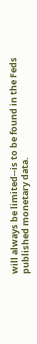will always be limited--is to be found in the Feds published monetary data.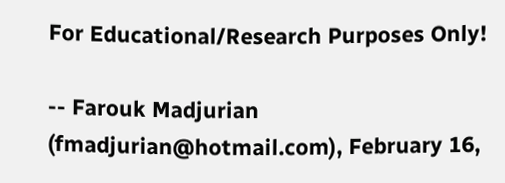For Educational/Research Purposes Only!

-- Farouk Madjurian (fmadjurian@hotmail.com), February 16,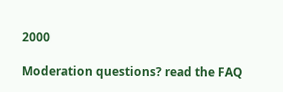2000

Moderation questions? read the FAQ